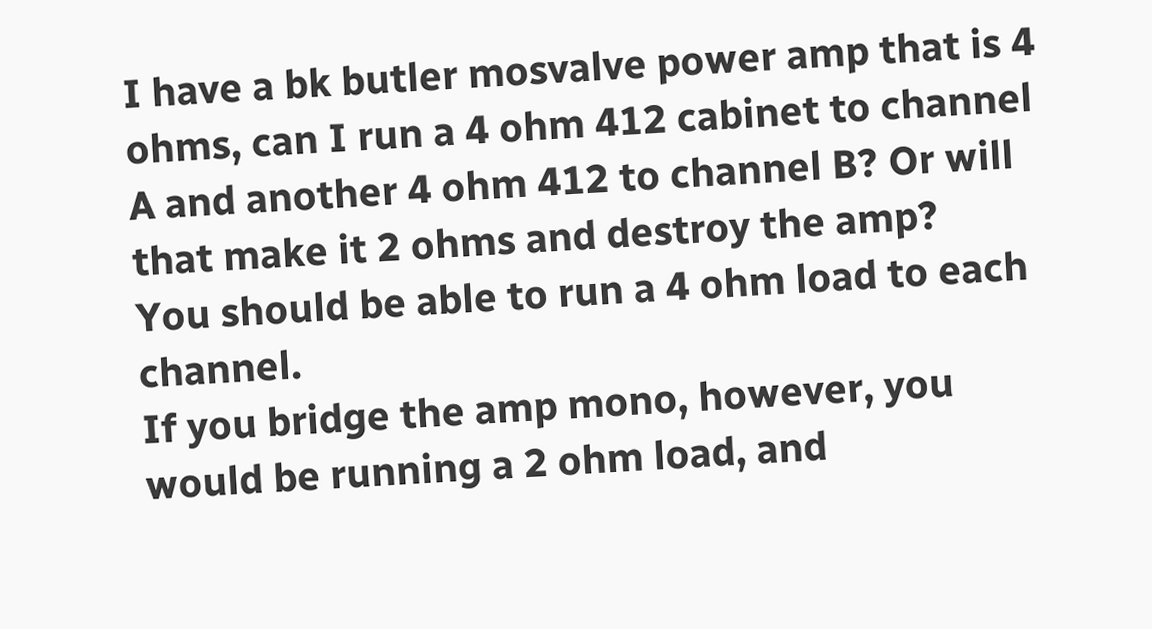I have a bk butler mosvalve power amp that is 4 ohms, can I run a 4 ohm 412 cabinet to channel A and another 4 ohm 412 to channel B? Or will that make it 2 ohms and destroy the amp?
You should be able to run a 4 ohm load to each channel.
If you bridge the amp mono, however, you would be running a 2 ohm load, and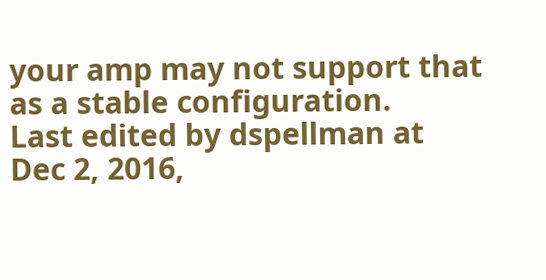your amp may not support that as a stable configuration.
Last edited by dspellman at Dec 2, 2016,